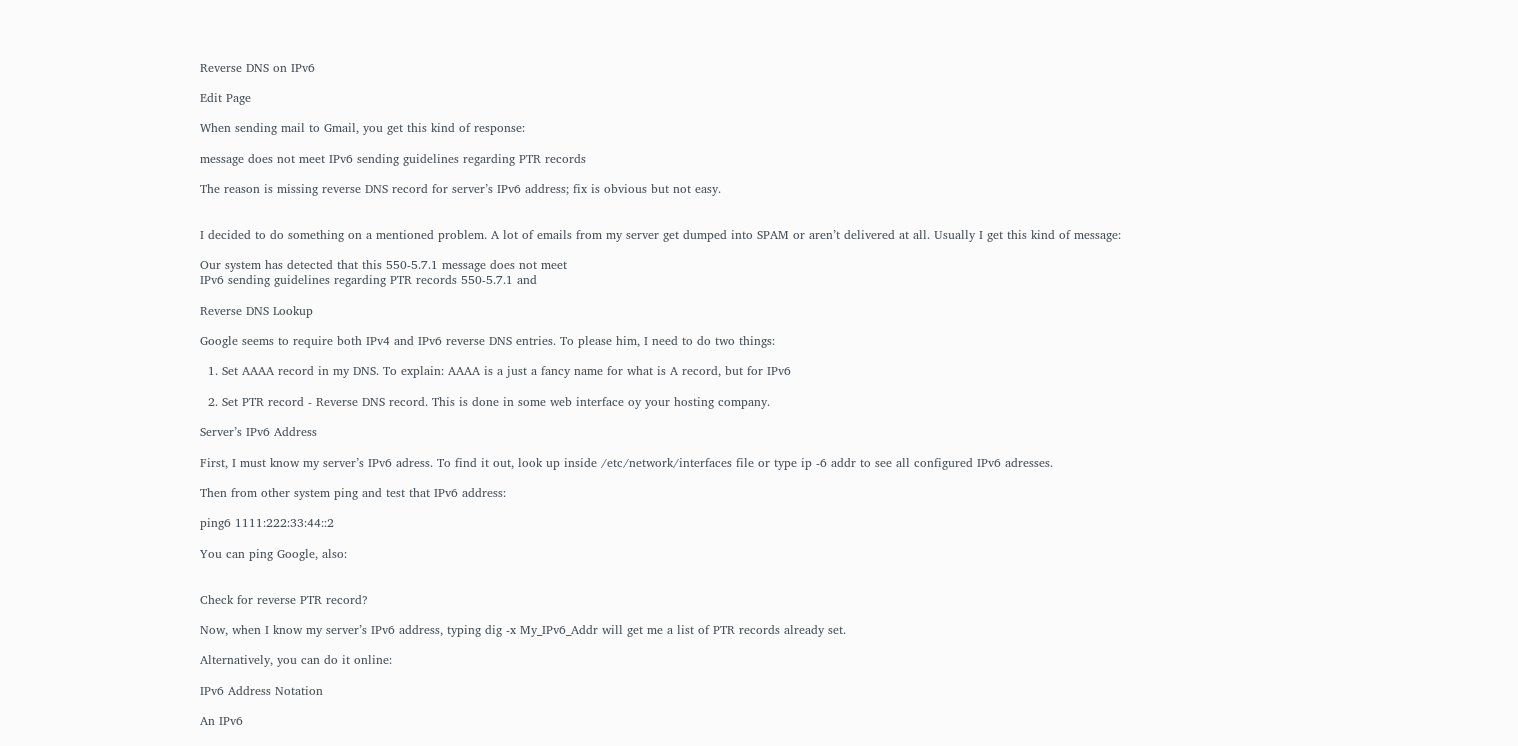Reverse DNS on IPv6

Edit Page

When sending mail to Gmail, you get this kind of response:

message does not meet IPv6 sending guidelines regarding PTR records

The reason is missing reverse DNS record for server’s IPv6 address; fix is obvious but not easy.


I decided to do something on a mentioned problem. A lot of emails from my server get dumped into SPAM or aren’t delivered at all. Usually I get this kind of message:

Our system has detected that this 550-5.7.1 message does not meet
IPv6 sending guidelines regarding PTR records 550-5.7.1 and

Reverse DNS Lookup

Google seems to require both IPv4 and IPv6 reverse DNS entries. To please him, I need to do two things:

  1. Set AAAA record in my DNS. To explain: AAAA is a just a fancy name for what is A record, but for IPv6

  2. Set PTR record - Reverse DNS record. This is done in some web interface oy your hosting company.

Server’s IPv6 Address

First, I must know my server’s IPv6 adress. To find it out, look up inside /etc/network/interfaces file or type ip -6 addr to see all configured IPv6 adresses.

Then from other system ping and test that IPv6 address:

ping6 1111:222:33:44::2

You can ping Google, also:


Check for reverse PTR record?

Now, when I know my server’s IPv6 address, typing dig -x My_IPv6_Addr will get me a list of PTR records already set.

Alternatively, you can do it online:

IPv6 Address Notation

An IPv6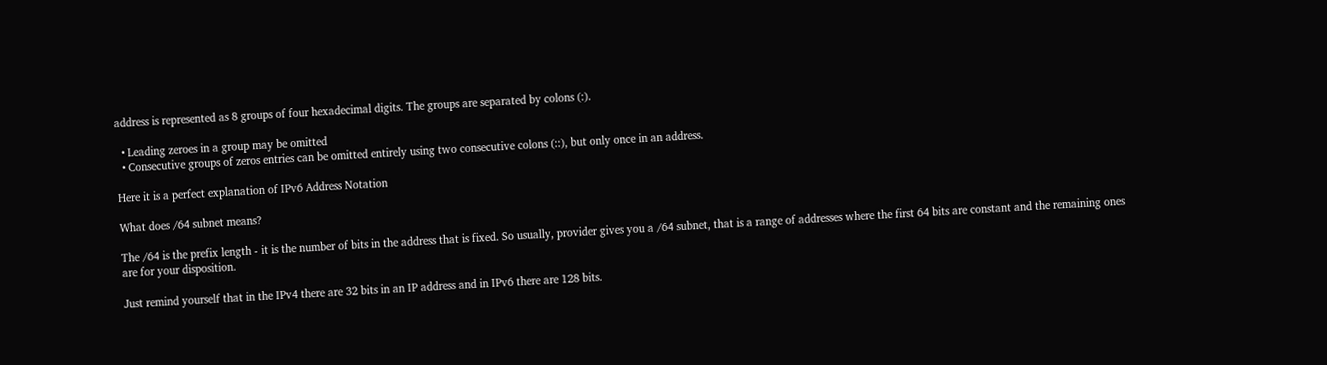address is represented as 8 groups of four hexadecimal digits. The groups are separated by colons (:).

  • Leading zeroes in a group may be omitted
  • Consecutive groups of zeros entries can be omitted entirely using two consecutive colons (::), but only once in an address.

Here it is a perfect explanation of IPv6 Address Notation

What does /64 subnet means?

The /64 is the prefix length - it is the number of bits in the address that is fixed. So usually, provider gives you a /64 subnet, that is a range of addresses where the first 64 bits are constant and the remaining ones are for your disposition.

Just remind yourself that in the IPv4 there are 32 bits in an IP address and in IPv6 there are 128 bits.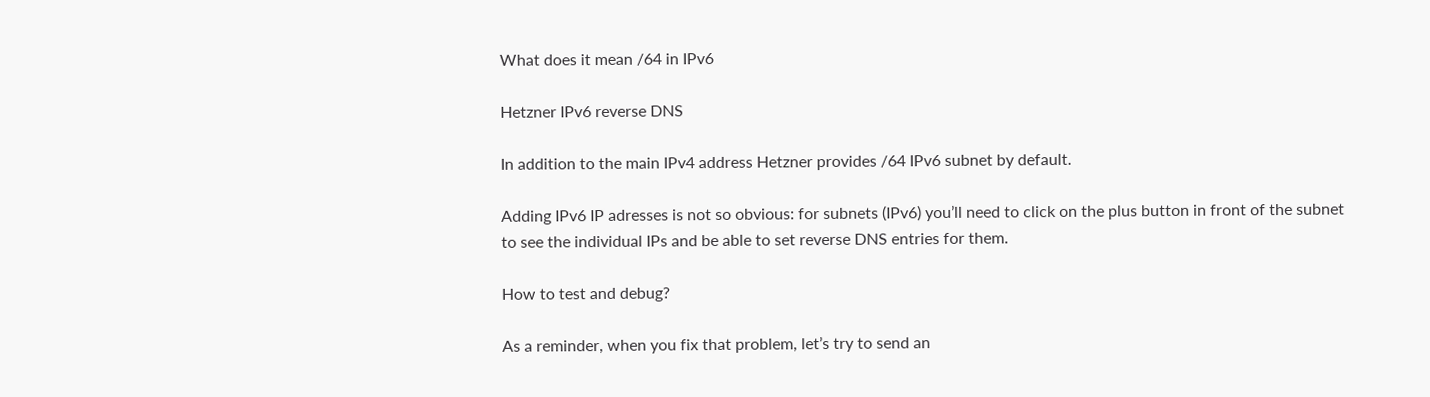What does it mean /64 in IPv6

Hetzner IPv6 reverse DNS

In addition to the main IPv4 address Hetzner provides /64 IPv6 subnet by default.

Adding IPv6 IP adresses is not so obvious: for subnets (IPv6) you’ll need to click on the plus button in front of the subnet to see the individual IPs and be able to set reverse DNS entries for them.

How to test and debug?

As a reminder, when you fix that problem, let’s try to send an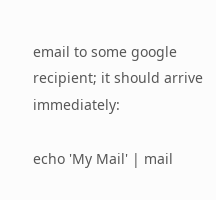email to some google recipient; it should arrive immediately:

echo 'My Mail' | mail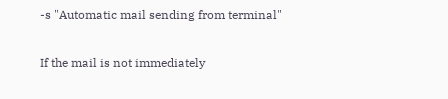-s "Automatic mail sending from terminal"

If the mail is not immediately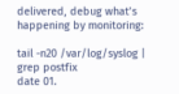delivered, debug what’s happening by monitoring:

tail -n20 /var/log/syslog | grep postfix
date 01.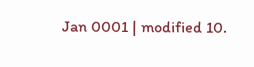Jan 0001 | modified 10.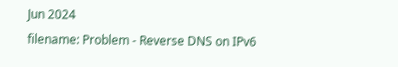Jun 2024
filename: Problem - Reverse DNS on IPv6